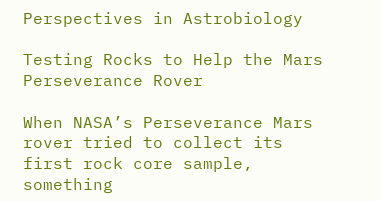Perspectives in Astrobiology

Testing Rocks to Help the Mars Perseverance Rover

When NASA’s Perseverance Mars rover tried to collect its first rock core sample, something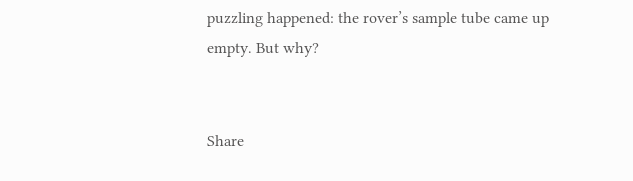puzzling happened: the rover’s sample tube came up empty. But why?


Share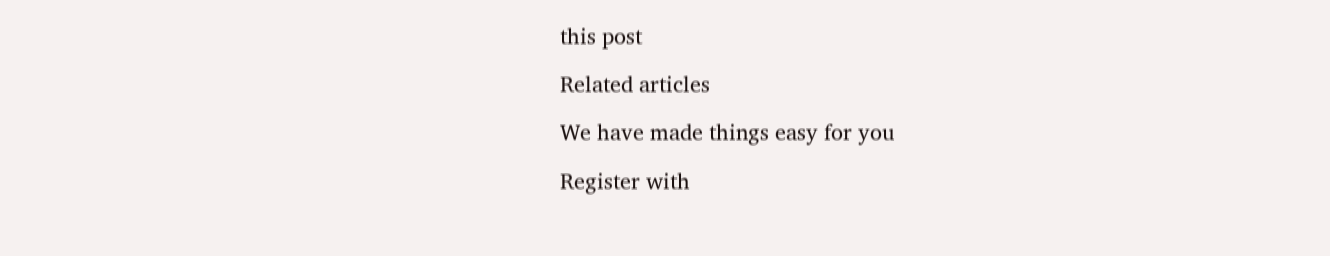this post

Related articles

We have made things easy for you

Register with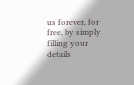us forever, for free, by simply filling your details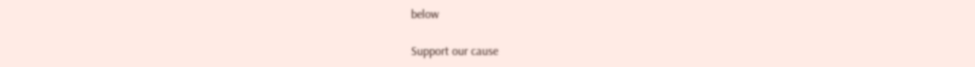below

Support our cause